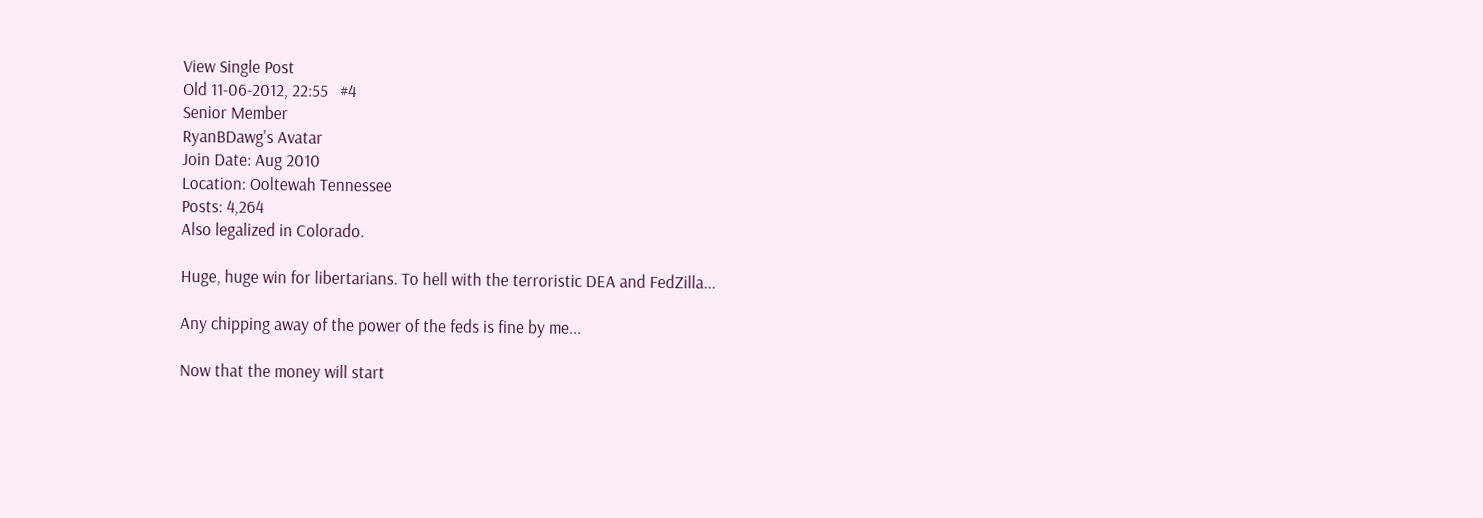View Single Post
Old 11-06-2012, 22:55   #4
Senior Member
RyanBDawg's Avatar
Join Date: Aug 2010
Location: Ooltewah Tennessee
Posts: 4,264
Also legalized in Colorado.

Huge, huge win for libertarians. To hell with the terroristic DEA and FedZilla...

Any chipping away of the power of the feds is fine by me...

Now that the money will start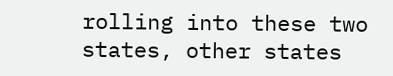rolling into these two states, other states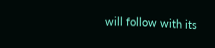will follow with its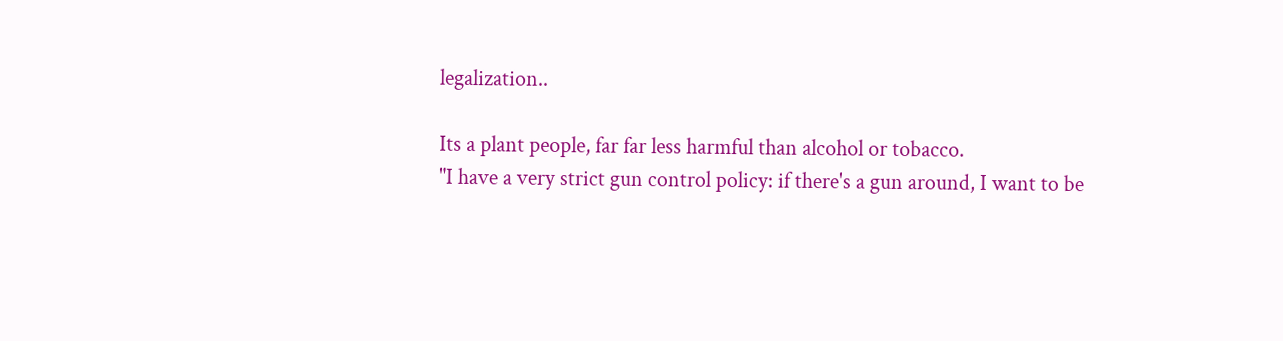legalization..

Its a plant people, far far less harmful than alcohol or tobacco.
"I have a very strict gun control policy: if there's a gun around, I want to be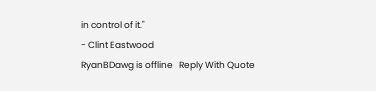in control of it."
- Clint Eastwood
RyanBDawg is offline   Reply With Quote